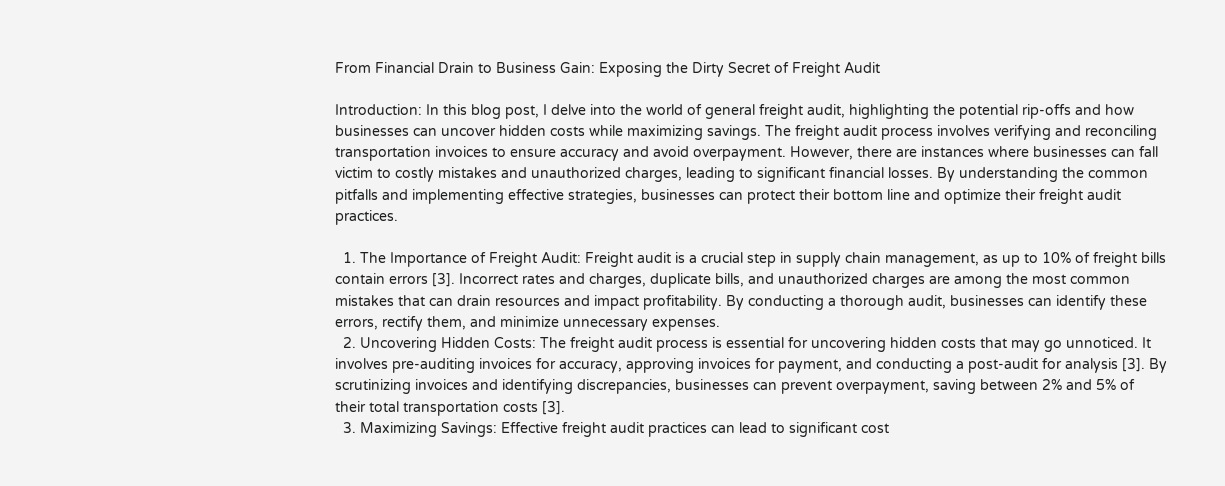From Financial Drain to Business Gain: Exposing the Dirty Secret of Freight Audit

Introduction: In this blog post, I delve into the world of general freight audit, highlighting the potential rip-offs and how businesses can uncover hidden costs while maximizing savings. The freight audit process involves verifying and reconciling transportation invoices to ensure accuracy and avoid overpayment. However, there are instances where businesses can fall victim to costly mistakes and unauthorized charges, leading to significant financial losses. By understanding the common pitfalls and implementing effective strategies, businesses can protect their bottom line and optimize their freight audit practices.

  1. The Importance of Freight Audit: Freight audit is a crucial step in supply chain management, as up to 10% of freight bills contain errors [3]. Incorrect rates and charges, duplicate bills, and unauthorized charges are among the most common mistakes that can drain resources and impact profitability. By conducting a thorough audit, businesses can identify these errors, rectify them, and minimize unnecessary expenses.
  2. Uncovering Hidden Costs: The freight audit process is essential for uncovering hidden costs that may go unnoticed. It involves pre-auditing invoices for accuracy, approving invoices for payment, and conducting a post-audit for analysis [3]. By scrutinizing invoices and identifying discrepancies, businesses can prevent overpayment, saving between 2% and 5% of their total transportation costs [3].
  3. Maximizing Savings: Effective freight audit practices can lead to significant cost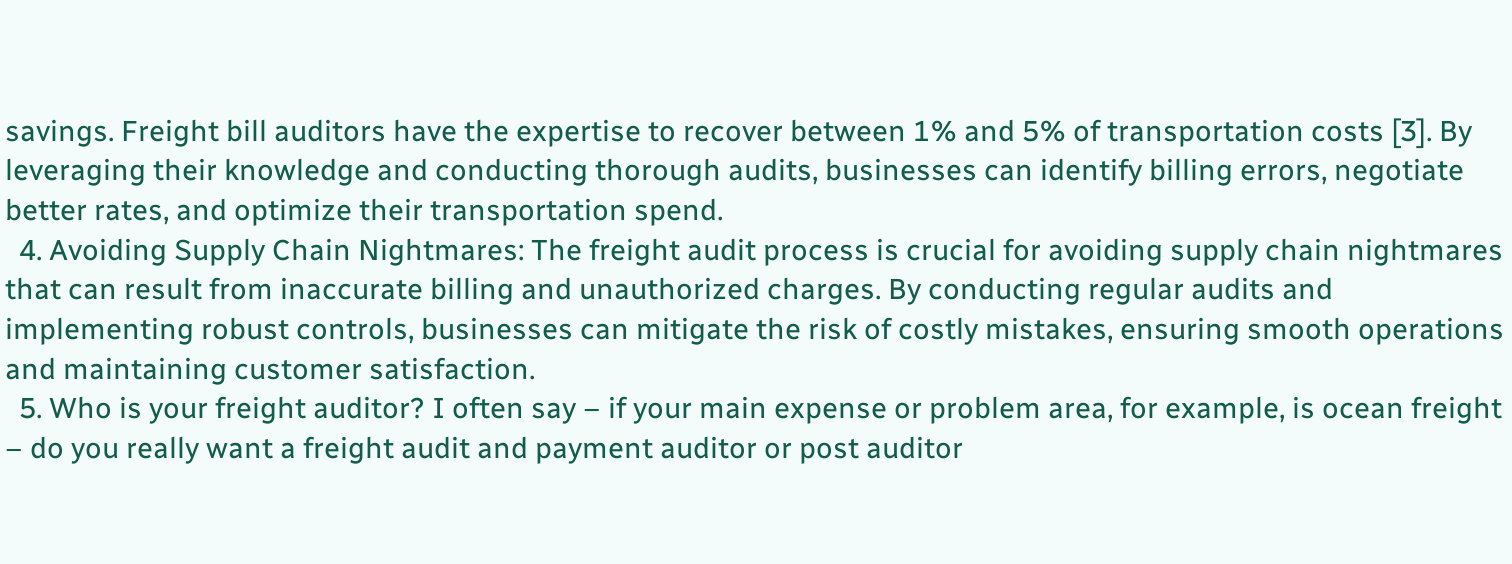savings. Freight bill auditors have the expertise to recover between 1% and 5% of transportation costs [3]. By leveraging their knowledge and conducting thorough audits, businesses can identify billing errors, negotiate better rates, and optimize their transportation spend.
  4. Avoiding Supply Chain Nightmares: The freight audit process is crucial for avoiding supply chain nightmares that can result from inaccurate billing and unauthorized charges. By conducting regular audits and implementing robust controls, businesses can mitigate the risk of costly mistakes, ensuring smooth operations and maintaining customer satisfaction.
  5. Who is your freight auditor? I often say – if your main expense or problem area, for example, is ocean freight – do you really want a freight audit and payment auditor or post auditor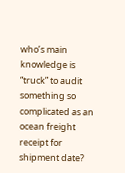who’s main knowledge is “truck” to audit something so complicated as an ocean freight receipt for shipment date?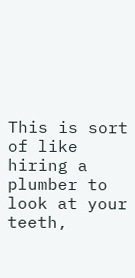This is sort of like hiring a plumber to look at your teeth,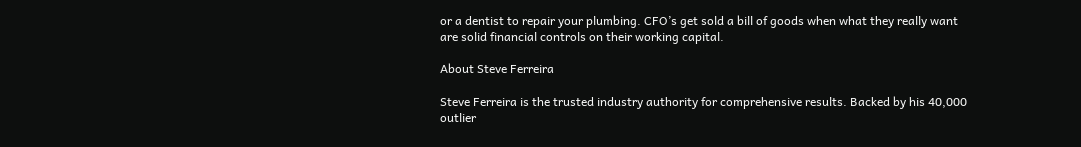or a dentist to repair your plumbing. CFO’s get sold a bill of goods when what they really want are solid financial controls on their working capital.

About Steve Ferreira

Steve Ferreira is the trusted industry authority for comprehensive results. Backed by his 40,000 outlier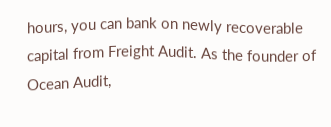hours, you can bank on newly recoverable capital from Freight Audit. As the founder of Ocean Audit,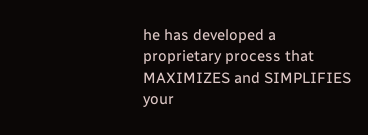he has developed a proprietary process that MAXIMIZES and SIMPLIFIES your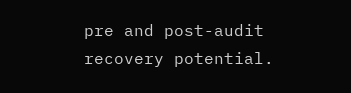pre and post-audit recovery potential.